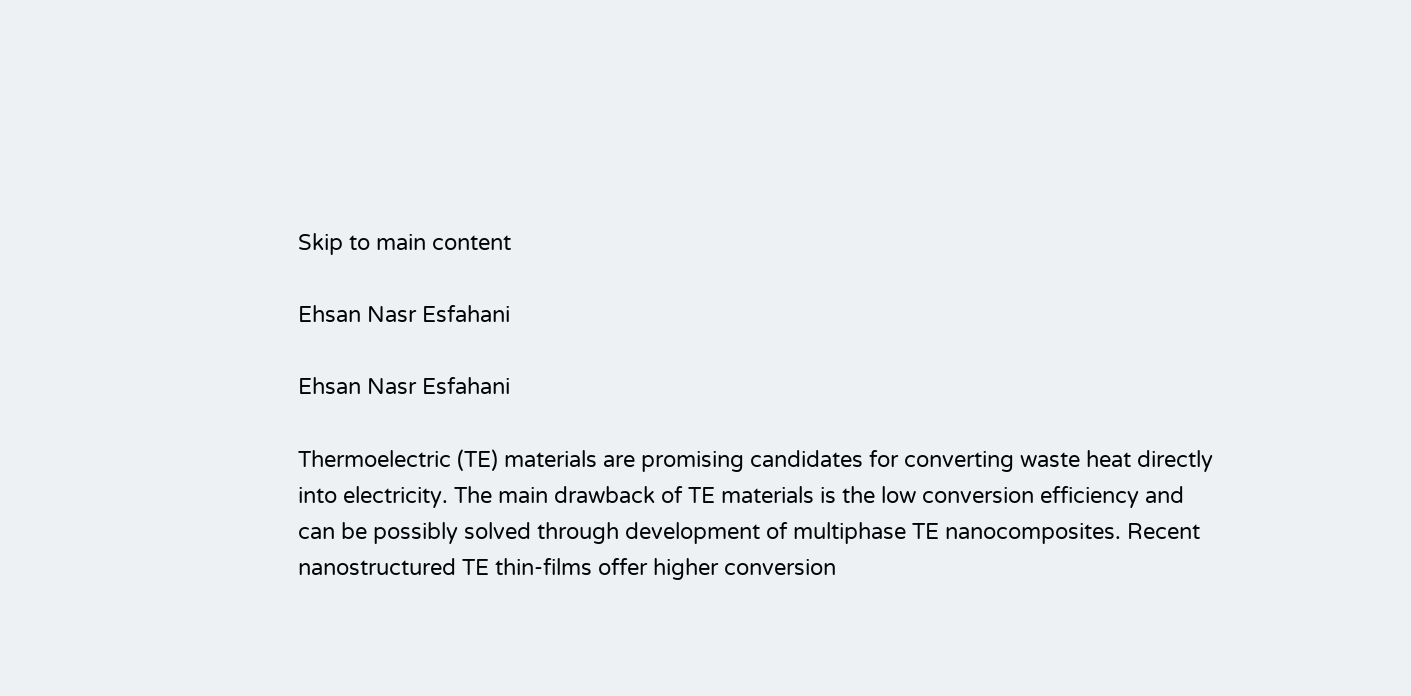Skip to main content

Ehsan Nasr Esfahani

Ehsan Nasr Esfahani

Thermoelectric (TE) materials are promising candidates for converting waste heat directly into electricity. The main drawback of TE materials is the low conversion efficiency and can be possibly solved through development of multiphase TE nanocomposites. Recent nanostructured TE thin-films offer higher conversion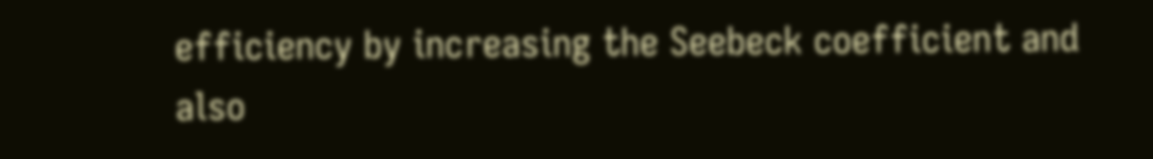efficiency by increasing the Seebeck coefficient and also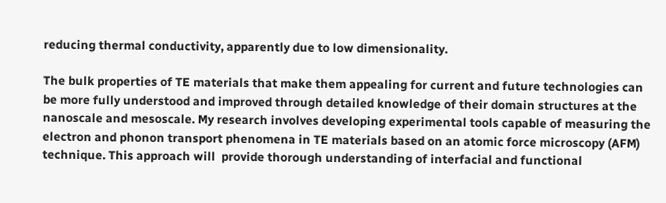reducing thermal conductivity, apparently due to low dimensionality.

The bulk properties of TE materials that make them appealing for current and future technologies can be more fully understood and improved through detailed knowledge of their domain structures at the nanoscale and mesoscale. My research involves developing experimental tools capable of measuring the electron and phonon transport phenomena in TE materials based on an atomic force microscopy (AFM) technique. This approach will  provide thorough understanding of interfacial and functional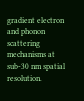gradient electron and phonon scattering mechanisms at sub-30 nm spatial resolution.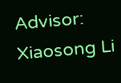Advisor: Xiaosong Li